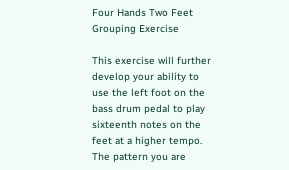Four Hands Two Feet Grouping Exercise

This exercise will further develop your ability to use the left foot on the bass drum pedal to play sixteenth notes on the feet at a higher tempo. The pattern you are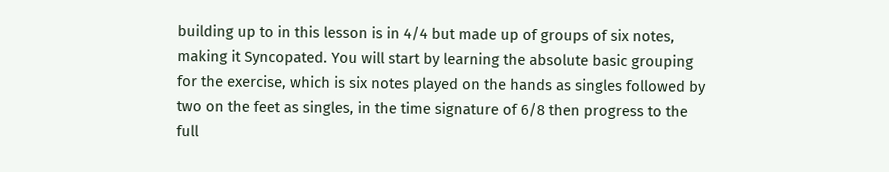building up to in this lesson is in 4/4 but made up of groups of six notes, making it Syncopated. You will start by learning the absolute basic grouping for the exercise, which is six notes played on the hands as singles followed by two on the feet as singles, in the time signature of 6/8 then progress to the full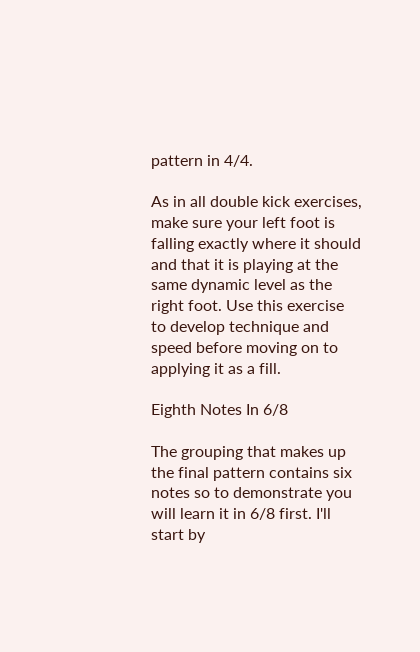pattern in 4/4.

As in all double kick exercises, make sure your left foot is falling exactly where it should and that it is playing at the same dynamic level as the right foot. Use this exercise to develop technique and speed before moving on to applying it as a fill.

Eighth Notes In 6/8

The grouping that makes up the final pattern contains six notes so to demonstrate you will learn it in 6/8 first. I'll start by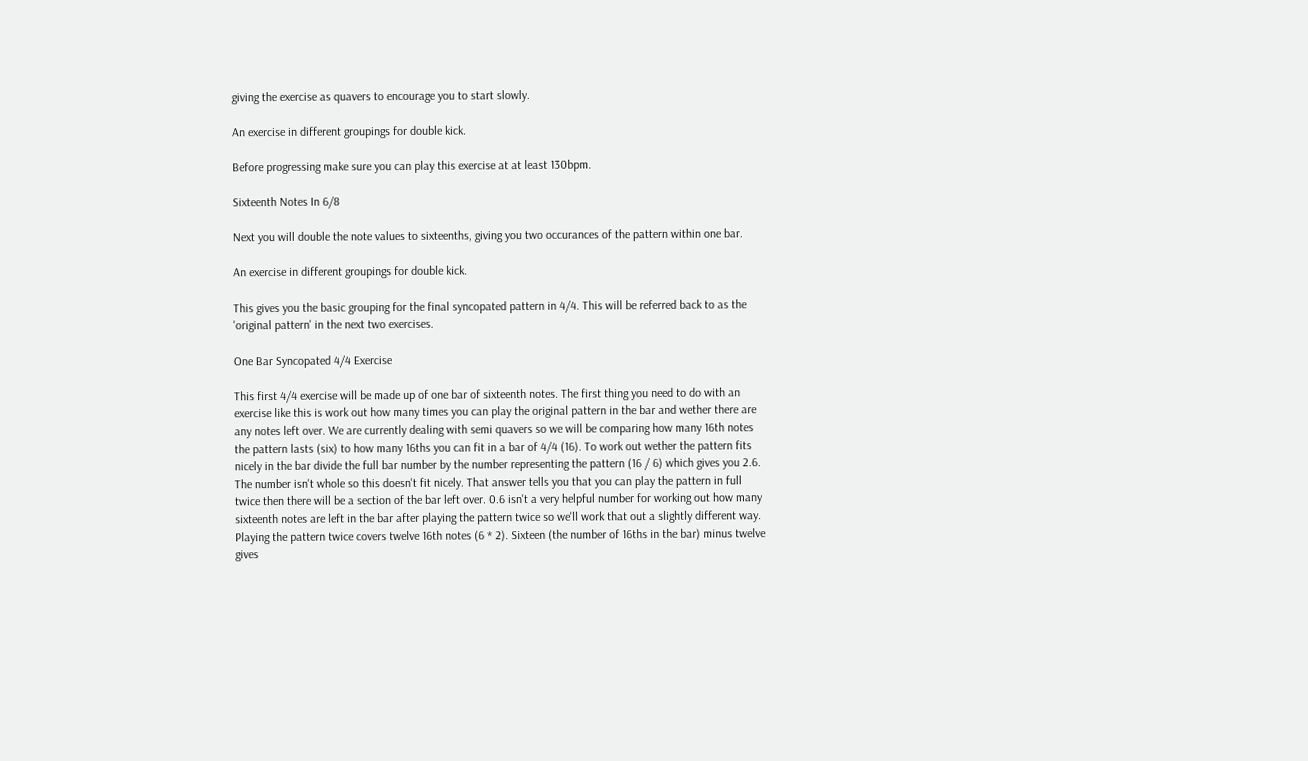giving the exercise as quavers to encourage you to start slowly.

An exercise in different groupings for double kick.

Before progressing make sure you can play this exercise at at least 130bpm.

Sixteenth Notes In 6/8

Next you will double the note values to sixteenths, giving you two occurances of the pattern within one bar.

An exercise in different groupings for double kick.

This gives you the basic grouping for the final syncopated pattern in 4/4. This will be referred back to as the 'original pattern' in the next two exercises.

One Bar Syncopated 4/4 Exercise

This first 4/4 exercise will be made up of one bar of sixteenth notes. The first thing you need to do with an exercise like this is work out how many times you can play the original pattern in the bar and wether there are any notes left over. We are currently dealing with semi quavers so we will be comparing how many 16th notes the pattern lasts (six) to how many 16ths you can fit in a bar of 4/4 (16). To work out wether the pattern fits nicely in the bar divide the full bar number by the number representing the pattern (16 / 6) which gives you 2.6. The number isn't whole so this doesn't fit nicely. That answer tells you that you can play the pattern in full twice then there will be a section of the bar left over. 0.6 isn't a very helpful number for working out how many sixteenth notes are left in the bar after playing the pattern twice so we'll work that out a slightly different way. Playing the pattern twice covers twelve 16th notes (6 * 2). Sixteen (the number of 16ths in the bar) minus twelve gives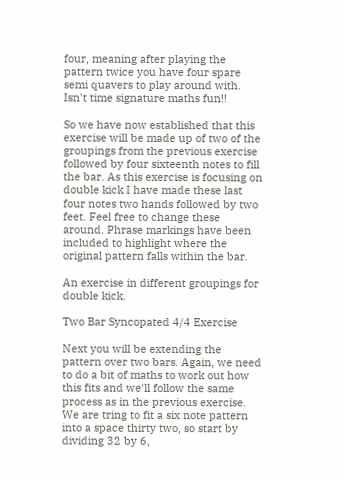four, meaning after playing the pattern twice you have four spare semi quavers to play around with. Isn't time signature maths fun!!

So we have now established that this exercise will be made up of two of the groupings from the previous exercise followed by four sixteenth notes to fill the bar. As this exercise is focusing on double kick I have made these last four notes two hands followed by two feet. Feel free to change these around. Phrase markings have been included to highlight where the original pattern falls within the bar.

An exercise in different groupings for double kick.

Two Bar Syncopated 4/4 Exercise

Next you will be extending the pattern over two bars. Again, we need to do a bit of maths to work out how this fits and we'll follow the same process as in the previous exercise. We are tring to fit a six note pattern into a space thirty two, so start by dividing 32 by 6,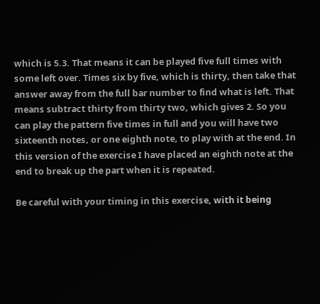which is 5.3. That means it can be played five full times with some left over. Times six by five, which is thirty, then take that answer away from the full bar number to find what is left. That means subtract thirty from thirty two, which gives 2. So you can play the pattern five times in full and you will have two sixteenth notes, or one eighth note, to play with at the end. In this version of the exercise I have placed an eighth note at the end to break up the part when it is repeated.

Be careful with your timing in this exercise, with it being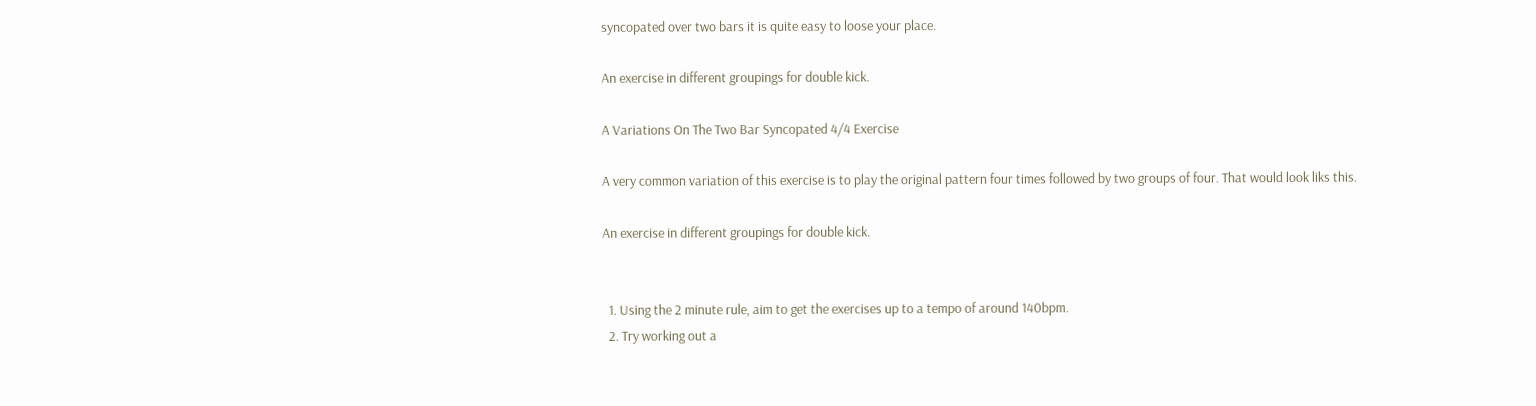syncopated over two bars it is quite easy to loose your place.

An exercise in different groupings for double kick.

A Variations On The Two Bar Syncopated 4/4 Exercise

A very common variation of this exercise is to play the original pattern four times followed by two groups of four. That would look liks this.

An exercise in different groupings for double kick.


  1. Using the 2 minute rule, aim to get the exercises up to a tempo of around 140bpm.
  2. Try working out a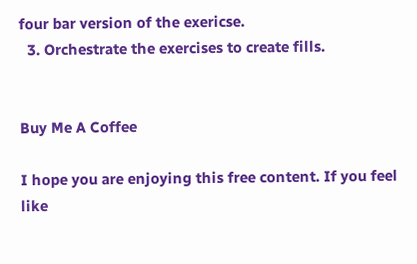four bar version of the exericse.
  3. Orchestrate the exercises to create fills.


Buy Me A Coffee

I hope you are enjoying this free content. If you feel like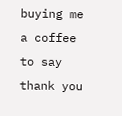buying me a coffee to say thank you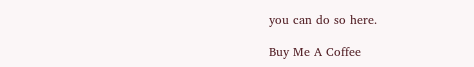you can do so here.

Buy Me A Coffee